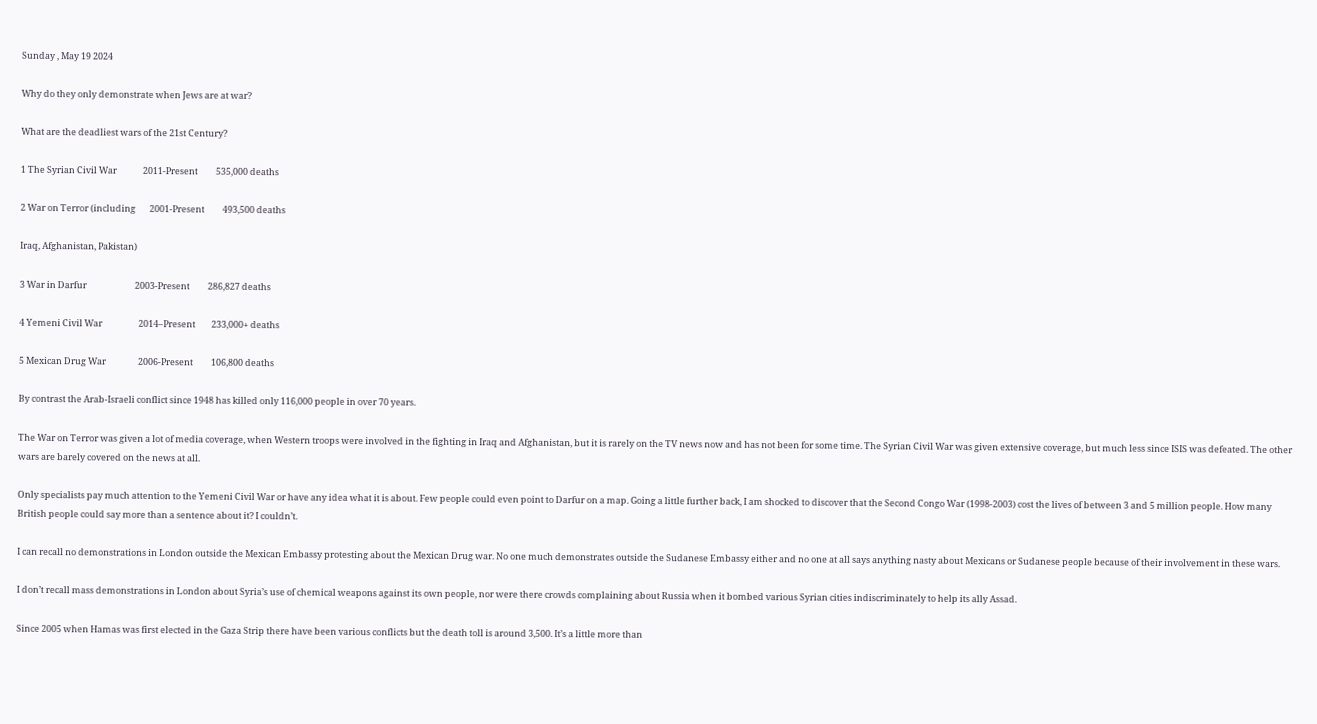Sunday , May 19 2024

Why do they only demonstrate when Jews are at war?

What are the deadliest wars of the 21st Century?

1 The Syrian Civil War             2011-Present         535,000 deaths

2 War on Terror (including       2001-Present         493,500 deaths

Iraq, Afghanistan, Pakistan)

3 War in Darfur                        2003-Present         286,827 deaths

4 Yemeni Civil War                  2014–Present        233,000+ deaths

5 Mexican Drug War                2006-Present         106,800 deaths

By contrast the Arab-Israeli conflict since 1948 has killed only 116,000 people in over 70 years.

The War on Terror was given a lot of media coverage, when Western troops were involved in the fighting in Iraq and Afghanistan, but it is rarely on the TV news now and has not been for some time. The Syrian Civil War was given extensive coverage, but much less since ISIS was defeated. The other wars are barely covered on the news at all.

Only specialists pay much attention to the Yemeni Civil War or have any idea what it is about. Few people could even point to Darfur on a map. Going a little further back, I am shocked to discover that the Second Congo War (1998-2003) cost the lives of between 3 and 5 million people. How many British people could say more than a sentence about it? I couldn’t.

I can recall no demonstrations in London outside the Mexican Embassy protesting about the Mexican Drug war. No one much demonstrates outside the Sudanese Embassy either and no one at all says anything nasty about Mexicans or Sudanese people because of their involvement in these wars.

I don’t recall mass demonstrations in London about Syria’s use of chemical weapons against its own people, nor were there crowds complaining about Russia when it bombed various Syrian cities indiscriminately to help its ally Assad.

Since 2005 when Hamas was first elected in the Gaza Strip there have been various conflicts but the death toll is around 3,500. It’s a little more than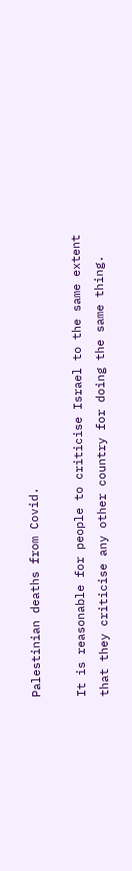Palestinian deaths from Covid.

It is reasonable for people to criticise Israel to the same extent that they criticise any other country for doing the same thing.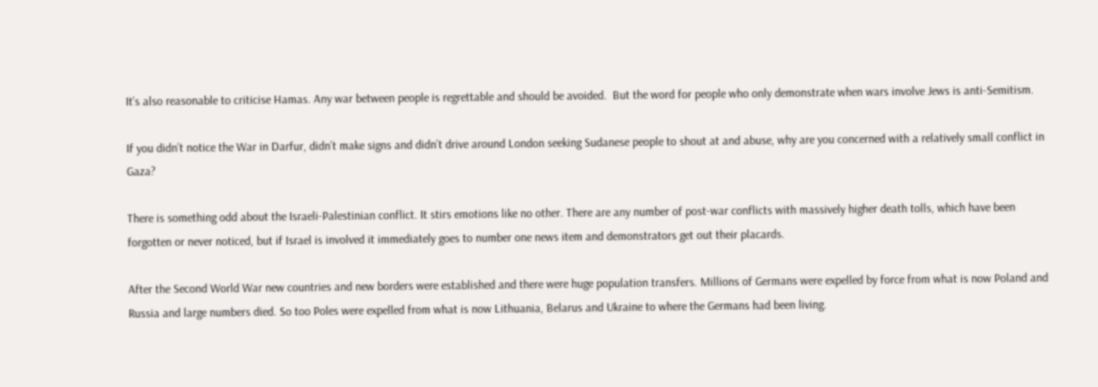It’s also reasonable to criticise Hamas. Any war between people is regrettable and should be avoided.  But the word for people who only demonstrate when wars involve Jews is anti-Semitism.

If you didn’t notice the War in Darfur, didn’t make signs and didn’t drive around London seeking Sudanese people to shout at and abuse, why are you concerned with a relatively small conflict in Gaza?

There is something odd about the Israeli-Palestinian conflict. It stirs emotions like no other. There are any number of post-war conflicts with massively higher death tolls, which have been forgotten or never noticed, but if Israel is involved it immediately goes to number one news item and demonstrators get out their placards.

After the Second World War new countries and new borders were established and there were huge population transfers. Millions of Germans were expelled by force from what is now Poland and Russia and large numbers died. So too Poles were expelled from what is now Lithuania, Belarus and Ukraine to where the Germans had been living.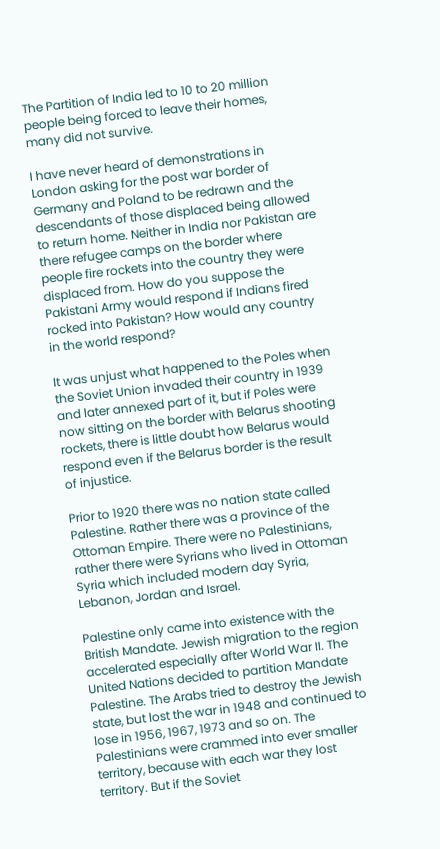The Partition of India led to 10 to 20 million people being forced to leave their homes, many did not survive.

I have never heard of demonstrations in London asking for the post war border of Germany and Poland to be redrawn and the descendants of those displaced being allowed to return home. Neither in India nor Pakistan are there refugee camps on the border where people fire rockets into the country they were displaced from. How do you suppose the Pakistani Army would respond if Indians fired rocked into Pakistan? How would any country in the world respond?

It was unjust what happened to the Poles when the Soviet Union invaded their country in 1939 and later annexed part of it, but if Poles were now sitting on the border with Belarus shooting rockets, there is little doubt how Belarus would respond even if the Belarus border is the result of injustice.

Prior to 1920 there was no nation state called Palestine. Rather there was a province of the Ottoman Empire. There were no Palestinians, rather there were Syrians who lived in Ottoman Syria which included modern day Syria, Lebanon, Jordan and Israel.

Palestine only came into existence with the British Mandate. Jewish migration to the region accelerated especially after World War II. The United Nations decided to partition Mandate Palestine. The Arabs tried to destroy the Jewish state, but lost the war in 1948 and continued to lose in 1956, 1967, 1973 and so on. The Palestinians were crammed into ever smaller territory, because with each war they lost territory. But if the Soviet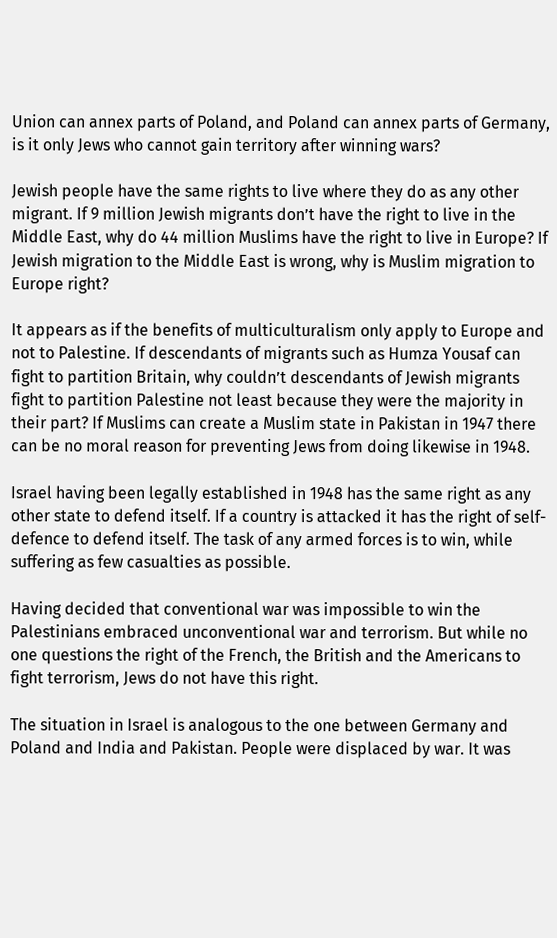Union can annex parts of Poland, and Poland can annex parts of Germany, is it only Jews who cannot gain territory after winning wars?

Jewish people have the same rights to live where they do as any other migrant. If 9 million Jewish migrants don’t have the right to live in the Middle East, why do 44 million Muslims have the right to live in Europe? If Jewish migration to the Middle East is wrong, why is Muslim migration to Europe right?

It appears as if the benefits of multiculturalism only apply to Europe and not to Palestine. If descendants of migrants such as Humza Yousaf can fight to partition Britain, why couldn’t descendants of Jewish migrants fight to partition Palestine not least because they were the majority in their part? If Muslims can create a Muslim state in Pakistan in 1947 there can be no moral reason for preventing Jews from doing likewise in 1948.

Israel having been legally established in 1948 has the same right as any other state to defend itself. If a country is attacked it has the right of self-defence to defend itself. The task of any armed forces is to win, while suffering as few casualties as possible.

Having decided that conventional war was impossible to win the Palestinians embraced unconventional war and terrorism. But while no one questions the right of the French, the British and the Americans to fight terrorism, Jews do not have this right.

The situation in Israel is analogous to the one between Germany and Poland and India and Pakistan. People were displaced by war. It was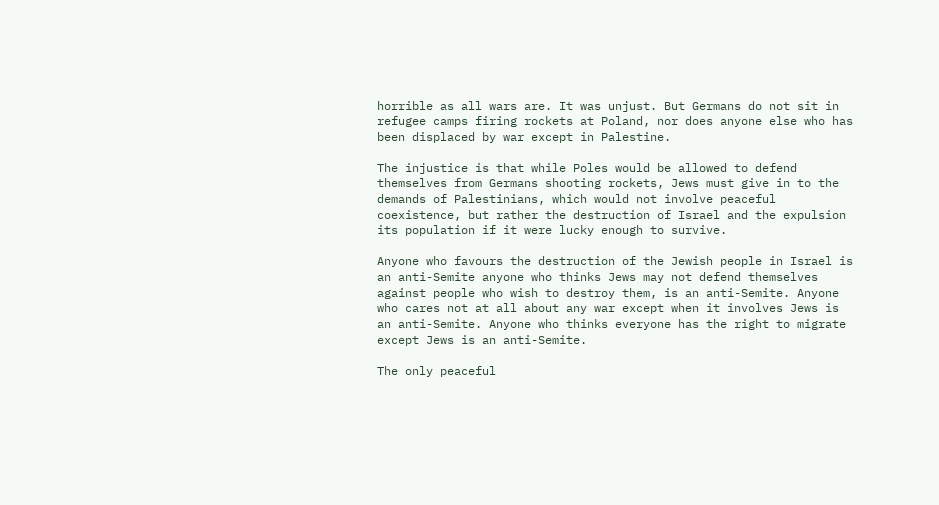horrible as all wars are. It was unjust. But Germans do not sit in refugee camps firing rockets at Poland, nor does anyone else who has been displaced by war except in Palestine.

The injustice is that while Poles would be allowed to defend themselves from Germans shooting rockets, Jews must give in to the demands of Palestinians, which would not involve peaceful coexistence, but rather the destruction of Israel and the expulsion its population if it were lucky enough to survive.

Anyone who favours the destruction of the Jewish people in Israel is an anti-Semite anyone who thinks Jews may not defend themselves against people who wish to destroy them, is an anti-Semite. Anyone who cares not at all about any war except when it involves Jews is an anti-Semite. Anyone who thinks everyone has the right to migrate except Jews is an anti-Semite.

The only peaceful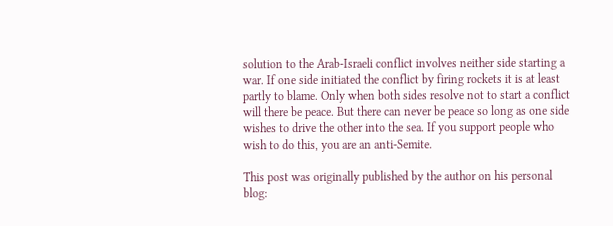solution to the Arab-Israeli conflict involves neither side starting a war. If one side initiated the conflict by firing rockets it is at least partly to blame. Only when both sides resolve not to start a conflict will there be peace. But there can never be peace so long as one side wishes to drive the other into the sea. If you support people who wish to do this, you are an anti-Semite.

This post was originally published by the author on his personal blog: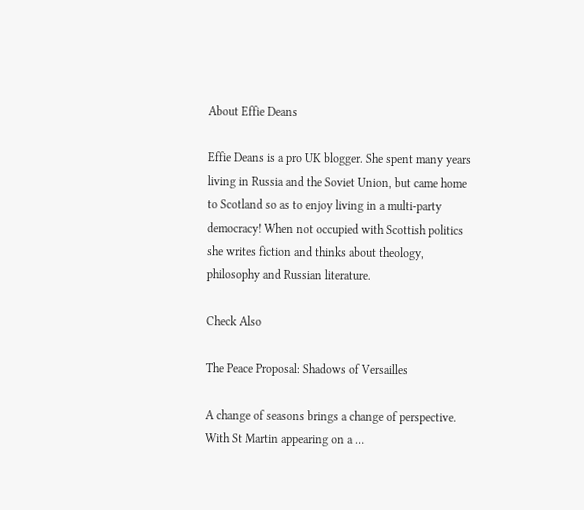About Effie Deans

Effie Deans is a pro UK blogger. She spent many years living in Russia and the Soviet Union, but came home to Scotland so as to enjoy living in a multi-party democracy! When not occupied with Scottish politics she writes fiction and thinks about theology, philosophy and Russian literature.

Check Also

The Peace Proposal: Shadows of Versailles

A change of seasons brings a change of perspective. With St Martin appearing on a …